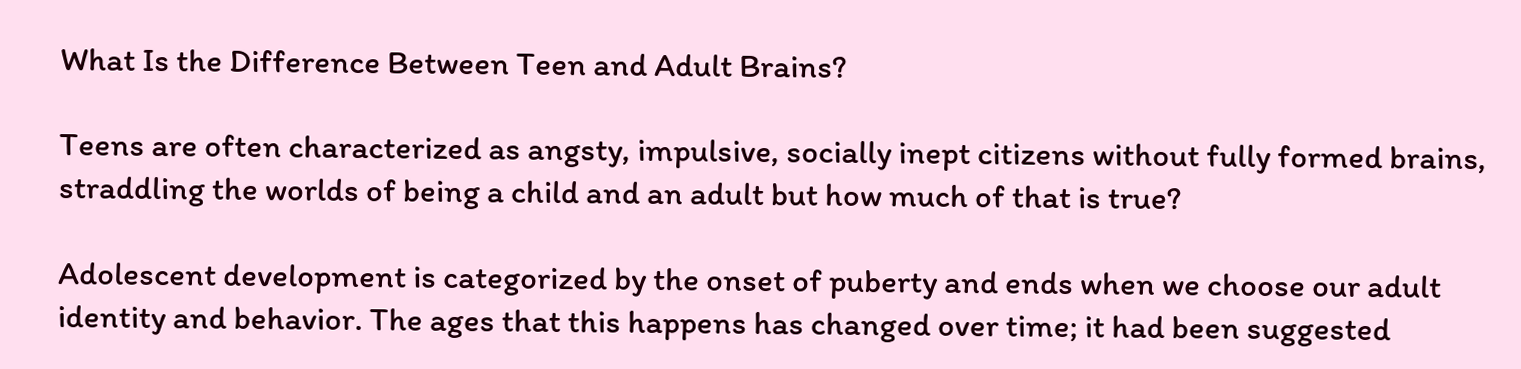What Is the Difference Between Teen and Adult Brains?

Teens are often characterized as angsty, impulsive, socially inept citizens without fully formed brains, straddling the worlds of being a child and an adult but how much of that is true?

Adolescent development is categorized by the onset of puberty and ends when we choose our adult identity and behavior. The ages that this happens has changed over time; it had been suggested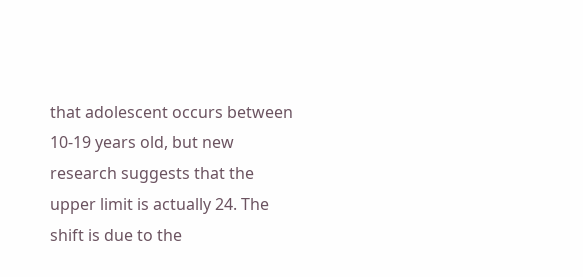that adolescent occurs between 10-19 years old, but new research suggests that the upper limit is actually 24. The shift is due to the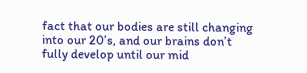fact that our bodies are still changing into our 20’s, and our brains don’t fully develop until our mid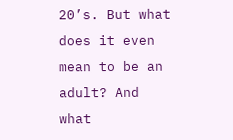20’s. But what does it even mean to be an adult? And what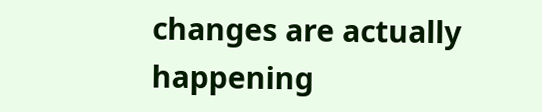changes are actually happening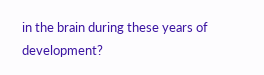in the brain during these years of development?